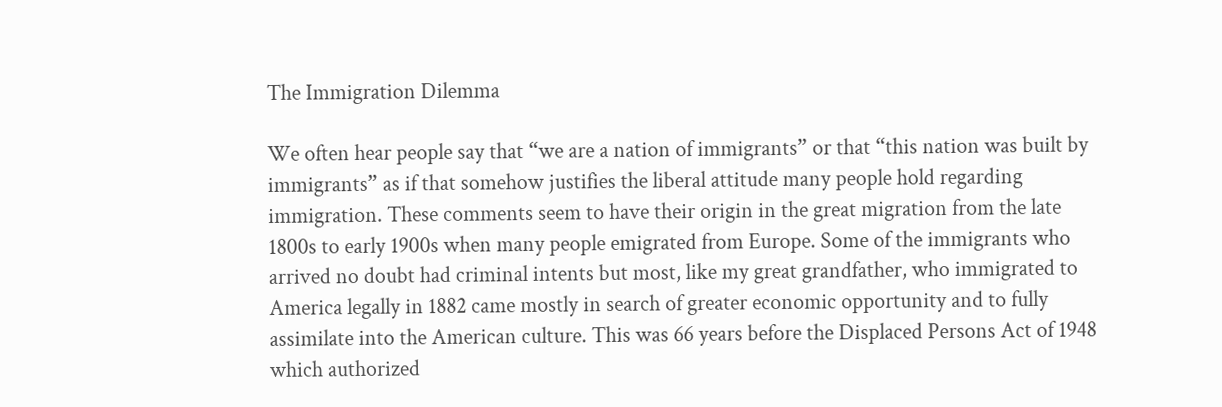The Immigration Dilemma

We often hear people say that “we are a nation of immigrants” or that “this nation was built by immigrants” as if that somehow justifies the liberal attitude many people hold regarding immigration. These comments seem to have their origin in the great migration from the late 1800s to early 1900s when many people emigrated from Europe. Some of the immigrants who arrived no doubt had criminal intents but most, like my great grandfather, who immigrated to America legally in 1882 came mostly in search of greater economic opportunity and to fully assimilate into the American culture. This was 66 years before the Displaced Persons Act of 1948 which authorized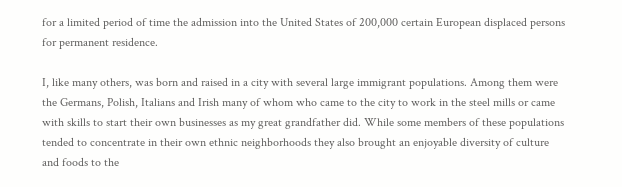for a limited period of time the admission into the United States of 200,000 certain European displaced persons for permanent residence.

I, like many others, was born and raised in a city with several large immigrant populations. Among them were the Germans, Polish, Italians and Irish many of whom who came to the city to work in the steel mills or came with skills to start their own businesses as my great grandfather did. While some members of these populations tended to concentrate in their own ethnic neighborhoods they also brought an enjoyable diversity of culture and foods to the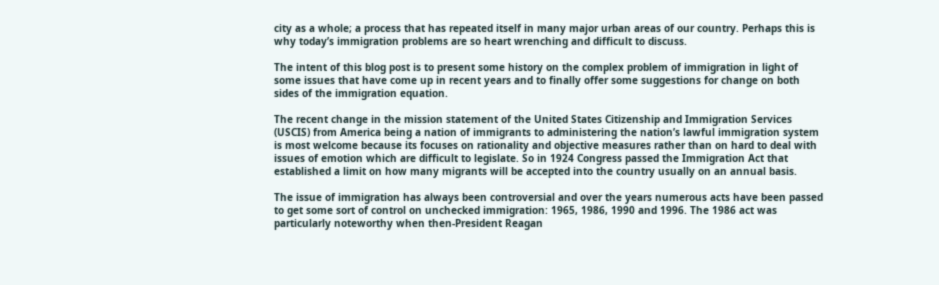city as a whole; a process that has repeated itself in many major urban areas of our country. Perhaps this is why today’s immigration problems are so heart wrenching and difficult to discuss.

The intent of this blog post is to present some history on the complex problem of immigration in light of some issues that have come up in recent years and to finally offer some suggestions for change on both sides of the immigration equation.

The recent change in the mission statement of the United States Citizenship and Immigration Services (USCIS) from America being a nation of immigrants to administering the nation’s lawful immigration system is most welcome because its focuses on rationality and objective measures rather than on hard to deal with issues of emotion which are difficult to legislate. So in 1924 Congress passed the Immigration Act that established a limit on how many migrants will be accepted into the country usually on an annual basis.

The issue of immigration has always been controversial and over the years numerous acts have been passed to get some sort of control on unchecked immigration: 1965, 1986, 1990 and 1996. The 1986 act was particularly noteworthy when then-President Reagan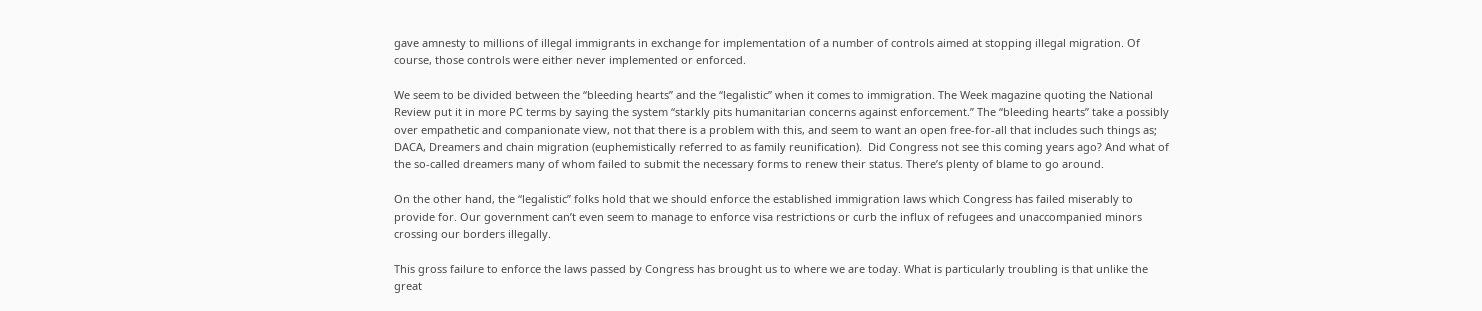gave amnesty to millions of illegal immigrants in exchange for implementation of a number of controls aimed at stopping illegal migration. Of course, those controls were either never implemented or enforced.

We seem to be divided between the “bleeding hearts” and the “legalistic” when it comes to immigration. The Week magazine quoting the National Review put it in more PC terms by saying the system “starkly pits humanitarian concerns against enforcement.” The “bleeding hearts” take a possibly over empathetic and companionate view, not that there is a problem with this, and seem to want an open free-for-all that includes such things as; DACA, Dreamers and chain migration (euphemistically referred to as family reunification).  Did Congress not see this coming years ago? And what of the so-called dreamers many of whom failed to submit the necessary forms to renew their status. There’s plenty of blame to go around.

On the other hand, the “legalistic” folks hold that we should enforce the established immigration laws which Congress has failed miserably to provide for. Our government can’t even seem to manage to enforce visa restrictions or curb the influx of refugees and unaccompanied minors crossing our borders illegally.

This gross failure to enforce the laws passed by Congress has brought us to where we are today. What is particularly troubling is that unlike the great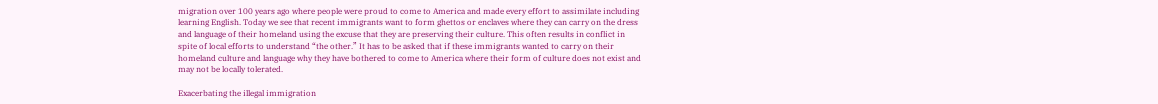migration over 100 years ago where people were proud to come to America and made every effort to assimilate including learning English. Today we see that recent immigrants want to form ghettos or enclaves where they can carry on the dress and language of their homeland using the excuse that they are preserving their culture. This often results in conflict in spite of local efforts to understand “the other.” It has to be asked that if these immigrants wanted to carry on their homeland culture and language why they have bothered to come to America where their form of culture does not exist and may not be locally tolerated.

Exacerbating the illegal immigration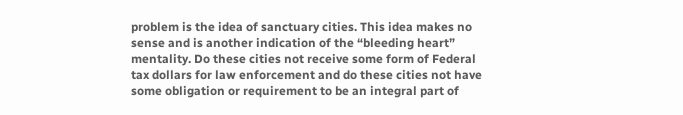problem is the idea of sanctuary cities. This idea makes no sense and is another indication of the “bleeding heart” mentality. Do these cities not receive some form of Federal tax dollars for law enforcement and do these cities not have some obligation or requirement to be an integral part of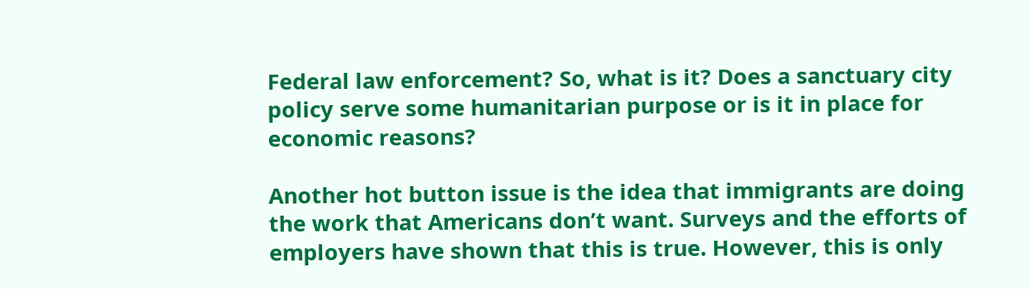Federal law enforcement? So, what is it? Does a sanctuary city policy serve some humanitarian purpose or is it in place for economic reasons?

Another hot button issue is the idea that immigrants are doing the work that Americans don’t want. Surveys and the efforts of employers have shown that this is true. However, this is only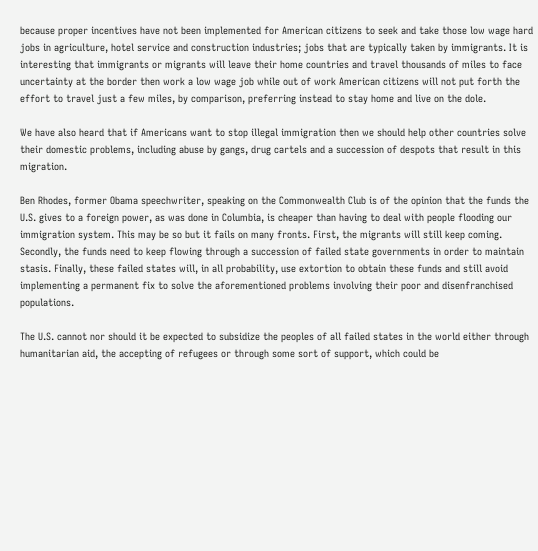because proper incentives have not been implemented for American citizens to seek and take those low wage hard jobs in agriculture, hotel service and construction industries; jobs that are typically taken by immigrants. It is interesting that immigrants or migrants will leave their home countries and travel thousands of miles to face uncertainty at the border then work a low wage job while out of work American citizens will not put forth the effort to travel just a few miles, by comparison, preferring instead to stay home and live on the dole.

We have also heard that if Americans want to stop illegal immigration then we should help other countries solve their domestic problems, including abuse by gangs, drug cartels and a succession of despots that result in this migration.

Ben Rhodes, former Obama speechwriter, speaking on the Commonwealth Club is of the opinion that the funds the U.S. gives to a foreign power, as was done in Columbia, is cheaper than having to deal with people flooding our immigration system. This may be so but it fails on many fronts. First, the migrants will still keep coming. Secondly, the funds need to keep flowing through a succession of failed state governments in order to maintain stasis. Finally, these failed states will, in all probability, use extortion to obtain these funds and still avoid implementing a permanent fix to solve the aforementioned problems involving their poor and disenfranchised populations.

The U.S. cannot nor should it be expected to subsidize the peoples of all failed states in the world either through humanitarian aid, the accepting of refugees or through some sort of support, which could be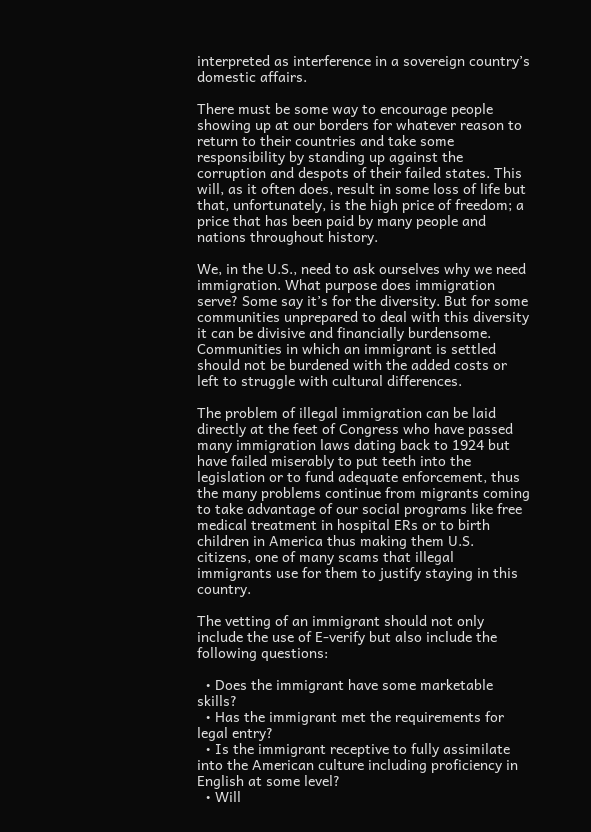interpreted as interference in a sovereign country’s domestic affairs.

There must be some way to encourage people showing up at our borders for whatever reason to return to their countries and take some responsibility by standing up against the corruption and despots of their failed states. This will, as it often does, result in some loss of life but that, unfortunately, is the high price of freedom; a price that has been paid by many people and nations throughout history.

We, in the U.S., need to ask ourselves why we need immigration. What purpose does immigration serve? Some say it’s for the diversity. But for some communities unprepared to deal with this diversity it can be divisive and financially burdensome. Communities in which an immigrant is settled should not be burdened with the added costs or left to struggle with cultural differences.

The problem of illegal immigration can be laid directly at the feet of Congress who have passed many immigration laws dating back to 1924 but have failed miserably to put teeth into the legislation or to fund adequate enforcement, thus the many problems continue from migrants coming to take advantage of our social programs like free medical treatment in hospital ERs or to birth children in America thus making them U.S. citizens, one of many scams that illegal immigrants use for them to justify staying in this country.

The vetting of an immigrant should not only include the use of E-verify but also include the following questions:

  • Does the immigrant have some marketable skills?
  • Has the immigrant met the requirements for legal entry?
  • Is the immigrant receptive to fully assimilate into the American culture including proficiency in English at some level?
  • Will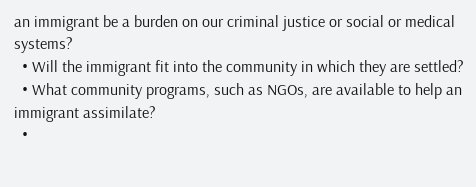an immigrant be a burden on our criminal justice or social or medical systems?
  • Will the immigrant fit into the community in which they are settled?
  • What community programs, such as NGOs, are available to help an immigrant assimilate?
  •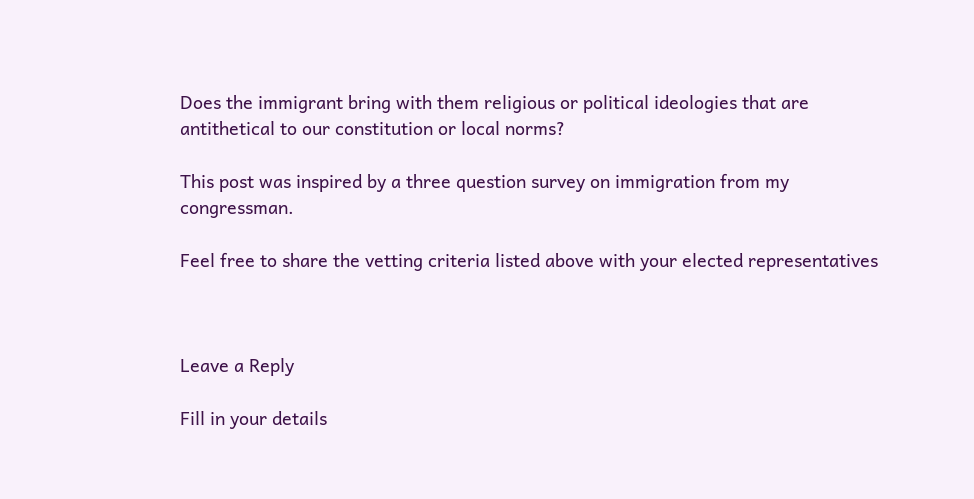Does the immigrant bring with them religious or political ideologies that are antithetical to our constitution or local norms?

This post was inspired by a three question survey on immigration from my congressman.

Feel free to share the vetting criteria listed above with your elected representatives



Leave a Reply

Fill in your details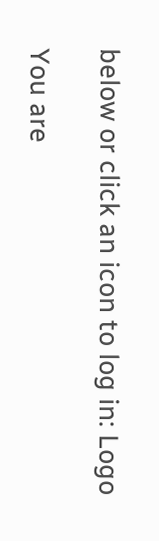below or click an icon to log in: Logo

You are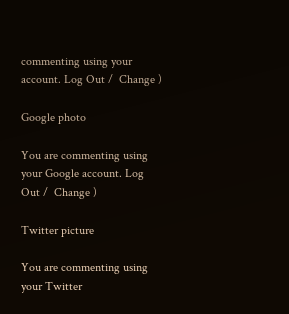commenting using your account. Log Out /  Change )

Google photo

You are commenting using your Google account. Log Out /  Change )

Twitter picture

You are commenting using your Twitter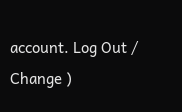account. Log Out /  Change )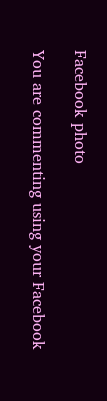Facebook photo

You are commenting using your Facebook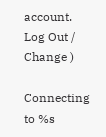account. Log Out /  Change )

Connecting to %s